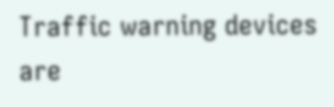Traffic warning devices are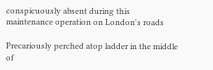conspicuously absent during this maintenance operation on London's roads

Precariously perched atop ladder in the middle of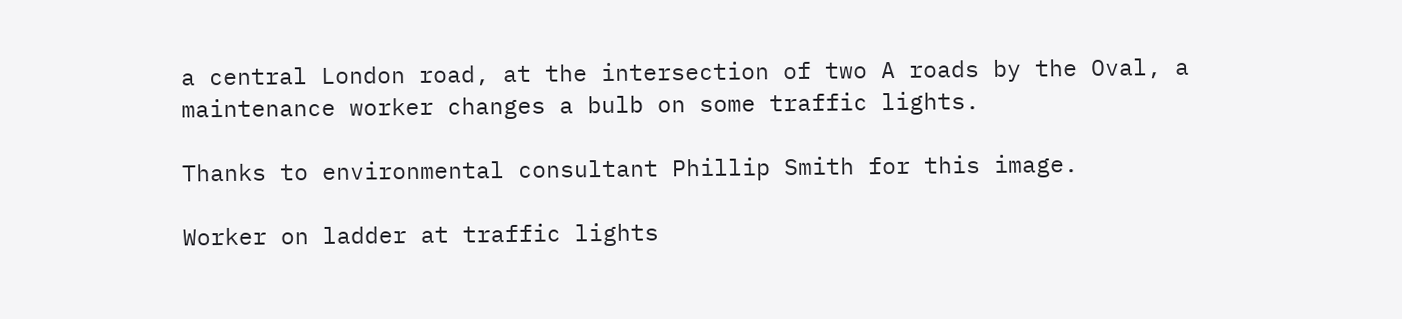a central London road, at the intersection of two A roads by the Oval, a maintenance worker changes a bulb on some traffic lights.

Thanks to environmental consultant Phillip Smith for this image.

Worker on ladder at traffic lights